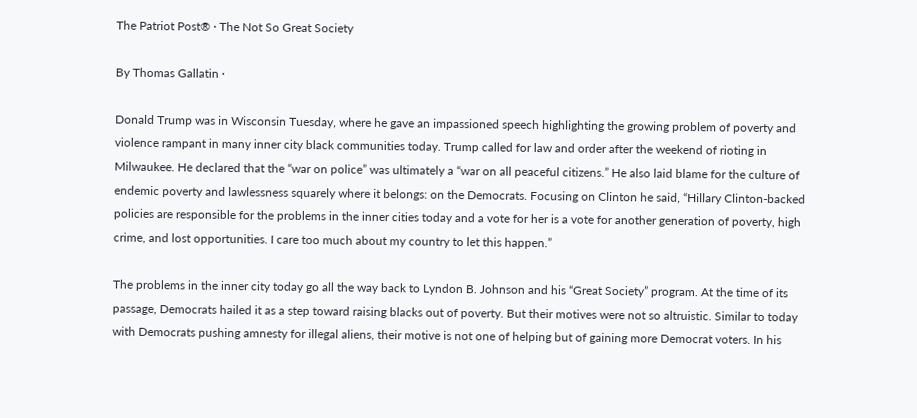The Patriot Post® · The Not So Great Society

By Thomas Gallatin ·

Donald Trump was in Wisconsin Tuesday, where he gave an impassioned speech highlighting the growing problem of poverty and violence rampant in many inner city black communities today. Trump called for law and order after the weekend of rioting in Milwaukee. He declared that the “war on police” was ultimately a “war on all peaceful citizens.” He also laid blame for the culture of endemic poverty and lawlessness squarely where it belongs: on the Democrats. Focusing on Clinton he said, “Hillary Clinton-backed policies are responsible for the problems in the inner cities today and a vote for her is a vote for another generation of poverty, high crime, and lost opportunities. I care too much about my country to let this happen.”

The problems in the inner city today go all the way back to Lyndon B. Johnson and his “Great Society” program. At the time of its passage, Democrats hailed it as a step toward raising blacks out of poverty. But their motives were not so altruistic. Similar to today with Democrats pushing amnesty for illegal aliens, their motive is not one of helping but of gaining more Democrat voters. In his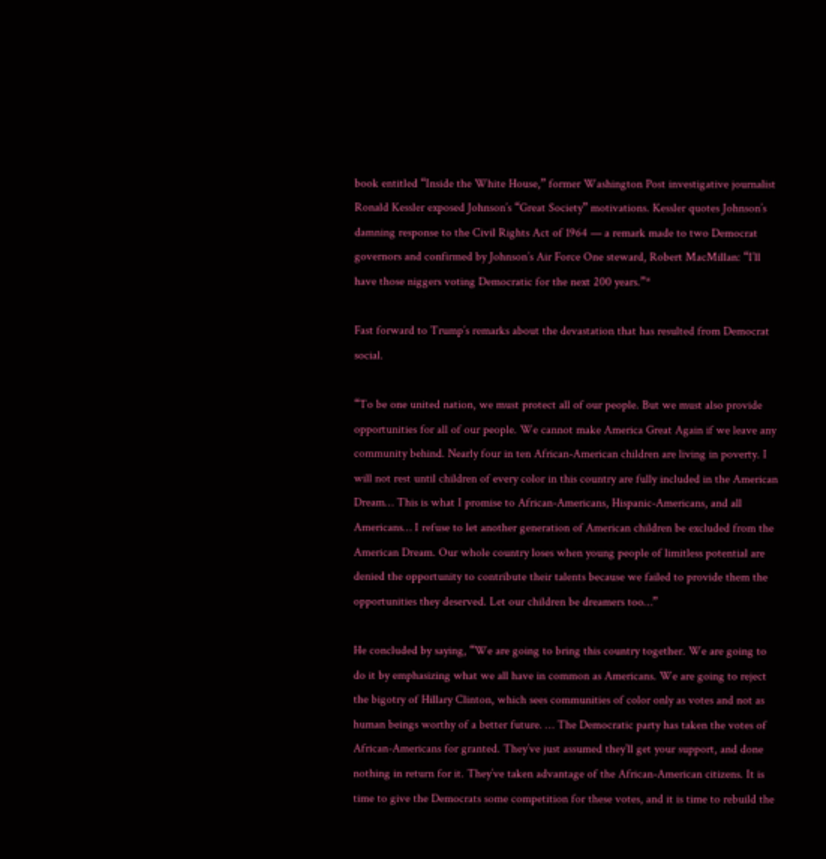book entitled “Inside the White House,” former Washington Post investigative journalist Ronald Kessler exposed Johnson’s “Great Society” motivations. Kessler quotes Johnson’s damning response to the Civil Rights Act of 1964 — a remark made to two Democrat governors and confirmed by Johnson’s Air Force One steward, Robert MacMillan: “I’ll have those niggers voting Democratic for the next 200 years.”*

Fast forward to Trump’s remarks about the devastation that has resulted from Democrat social.

“To be one united nation, we must protect all of our people. But we must also provide opportunities for all of our people. We cannot make America Great Again if we leave any community behind. Nearly four in ten African-American children are living in poverty. I will not rest until children of every color in this country are fully included in the American Dream… This is what I promise to African-Americans, Hispanic-Americans, and all Americans… I refuse to let another generation of American children be excluded from the American Dream. Our whole country loses when young people of limitless potential are denied the opportunity to contribute their talents because we failed to provide them the opportunities they deserved. Let our children be dreamers too…”

He concluded by saying, “We are going to bring this country together. We are going to do it by emphasizing what we all have in common as Americans. We are going to reject the bigotry of Hillary Clinton, which sees communities of color only as votes and not as human beings worthy of a better future. … The Democratic party has taken the votes of African-Americans for granted. They’ve just assumed they’ll get your support, and done nothing in return for it. They’ve taken advantage of the African-American citizens. It is time to give the Democrats some competition for these votes, and it is time to rebuild the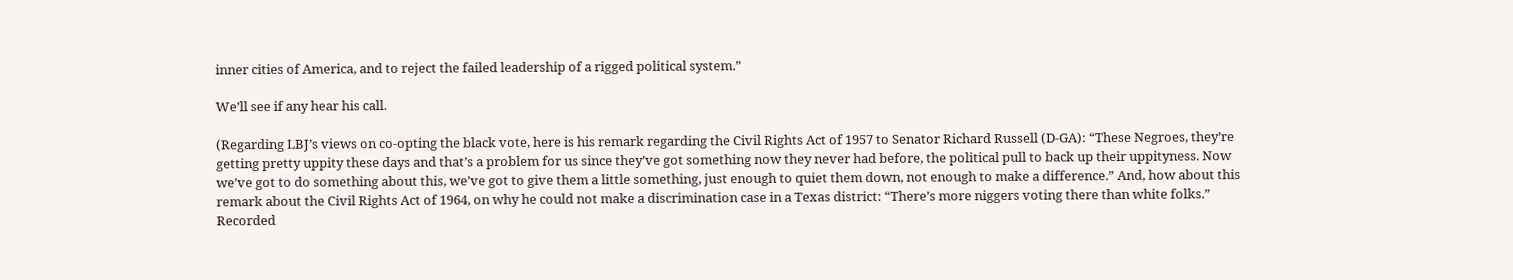inner cities of America, and to reject the failed leadership of a rigged political system.”

We’ll see if any hear his call.

(Regarding LBJ’s views on co-opting the black vote, here is his remark regarding the Civil Rights Act of 1957 to Senator Richard Russell (D-GA): “These Negroes, they’re getting pretty uppity these days and that’s a problem for us since they’ve got something now they never had before, the political pull to back up their uppityness. Now we’ve got to do something about this, we’ve got to give them a little something, just enough to quiet them down, not enough to make a difference.” And, how about this remark about the Civil Rights Act of 1964, on why he could not make a discrimination case in a Texas district: “There’s more niggers voting there than white folks.” Recorded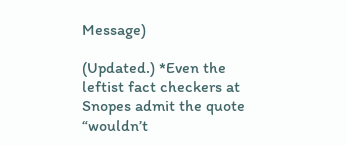Message)

(Updated.) *Even the leftist fact checkers at Snopes admit the quote “wouldn’t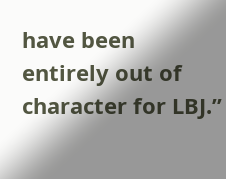have been entirely out of character for LBJ.”